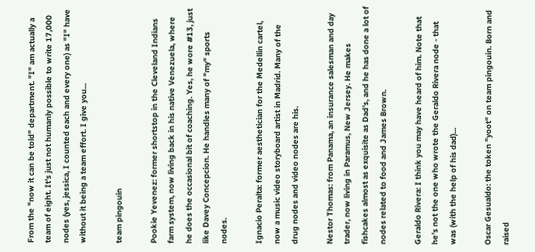From the "now it can be told" department. "I" am actually a team of eight. It's just not humanly possible to write 17,000 nodes (yes, jessica, I counted each and every one) as "I" have without it being a team effort. I give you...

team pingouin

Pookie Yevenez: former shortstop in the Cleveland Indians farm system, now living back in his native Venezuela, where he does the occasional bit of coaching. Yes, he wore #13, just like Davey Concepcion. He handles many of "my" sports nodes.

Ignacio Peralta: former aesthetician for the Medellin cartel, now a music video storyboard artist in Madrid. Many of the drug nodes and video nodes are his.

Nestor Thomas: from Panama, an insurance salesman and day trader, now living in Paramus, New Jersey. He makes fishcakes almost as exquisite as Dad's, and he has done a lot of nodes related to food and James Brown.

Geraldo Rivera: I think you may have heard of him. Note that he's not the one who wrote the Geraldo Rivera node - that was (with the help of his dad)...

Oscar Gesualdo: the token "yoot" on team pingouin. Born and raised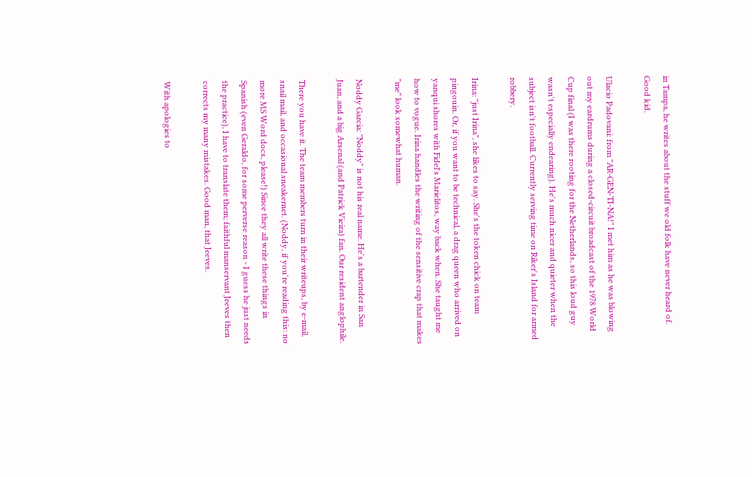in Tampa, he writes about the stuff we old folk have never heard of. Good kid.

Ulacio Padovani: from "AR-GEN-TI-NA!" I met him as he was blowing out my eardrums during a closed-circuit broadcast of the 1978 World Cup final (I was there rooting for the Netherlands, so this loud guy wasn't especially endearing). He's much nicer and quieter when the subject isn't football. Currently serving time on Riker's Island for armed robbery.

Irina: "just Irina", she likes to say. She's the token chick on team pingouin. Or, if you want to be technical, a drag queen who arrived on yanqui shores with Fidel's Marielitos, way back when. She taught me how to vogue. Irina handles the writing of the sensitive crap that makes "me" look somewhat human.

Noddy Garcia: "Noddy" is not his real name. He's a bartender in San Juan, and a big Arsenal (and Patrick Vieira) fan. Our resident anglophile.

There you have it. The team members turn in their writeups, by e-mail, snail mail, and occasional sneakernet. (Noddy, if you're reading this: no more MS Word docs, please!) Since they all write these things in Spanish (even Geraldo, for some perverse reason - I guess he just needs the practice), I have to translate them; faithful manservant Jeeves then corrects my many mistakes. Good man, that Jeeves.

With apologies to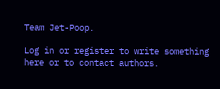Team Jet-Poop.

Log in or register to write something here or to contact authors.